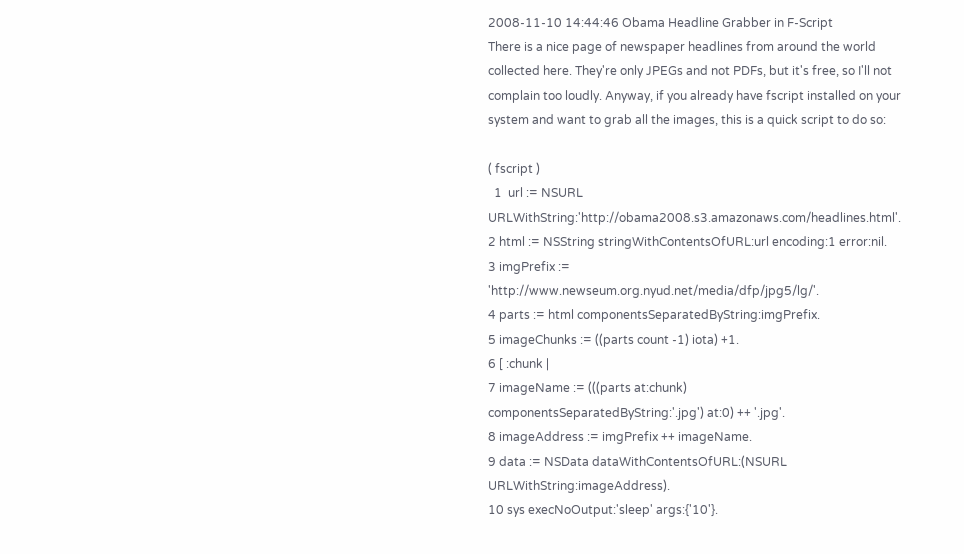2008-11-10 14:44:46 Obama Headline Grabber in F-Script
There is a nice page of newspaper headlines from around the world collected here. They're only JPEGs and not PDFs, but it's free, so I'll not complain too loudly. Anyway, if you already have fscript installed on your system and want to grab all the images, this is a quick script to do so:

( fscript )
  1  url := NSURL URLWithString:'http://obama2008.s3.amazonaws.com/headlines.html'.
2 html := NSString stringWithContentsOfURL:url encoding:1 error:nil.
3 imgPrefix := 'http://www.newseum.org.nyud.net/media/dfp/jpg5/lg/'.
4 parts := html componentsSeparatedByString:imgPrefix.
5 imageChunks := ((parts count -1) iota) +1.
6 [ :chunk |
7 imageName := (((parts at:chunk) componentsSeparatedByString:'.jpg') at:0) ++ '.jpg'.
8 imageAddress := imgPrefix ++ imageName.
9 data := NSData dataWithContentsOfURL:(NSURL URLWithString:imageAddress).
10 sys execNoOutput:'sleep' args:{'10'}.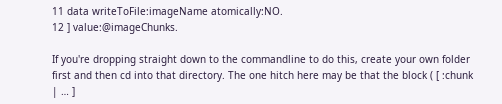11 data writeToFile:imageName atomically:NO.
12 ] value:@imageChunks.

If you're dropping straight down to the commandline to do this, create your own folder first and then cd into that directory. The one hitch here may be that the block ( [ :chunk | … ]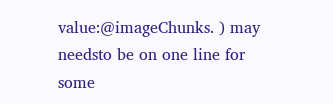value:@imageChunks. ) may needsto be on one line for some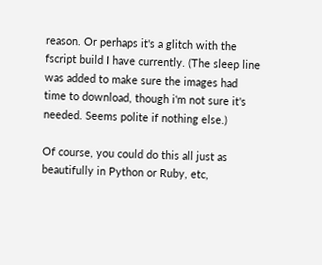reason. Or perhaps it's a glitch with the fscript build I have currently. (The sleep line was added to make sure the images had time to download, though i'm not sure it's needed. Seems polite if nothing else.)

Of course, you could do this all just as beautifully in Python or Ruby, etc,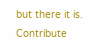but there it is. Contribute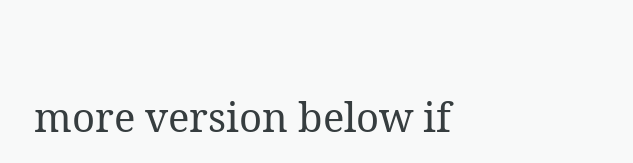more version below if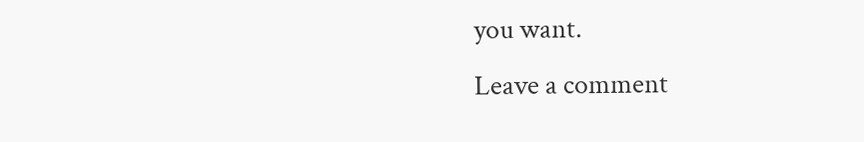you want.
Leave a comment